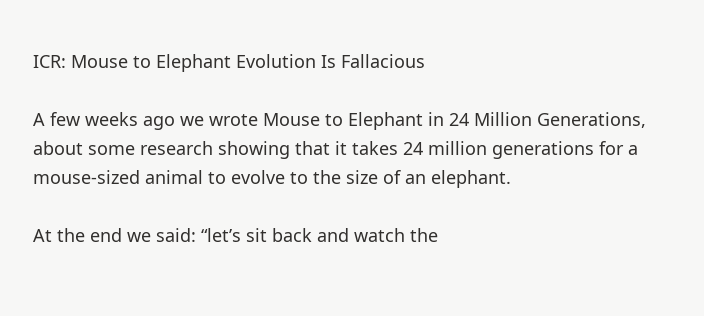ICR: Mouse to Elephant Evolution Is Fallacious

A few weeks ago we wrote Mouse to Elephant in 24 Million Generations, about some research showing that it takes 24 million generations for a mouse-sized animal to evolve to the size of an elephant.

At the end we said: “let’s sit back and watch the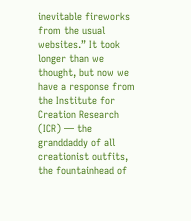inevitable fireworks from the usual websites.” It took longer than we thought, but now we have a response from the Institute for Creation Research (ICR) — the granddaddy of all creationist outfits, the fountainhead of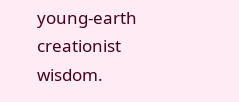young-earth creationist wisdom.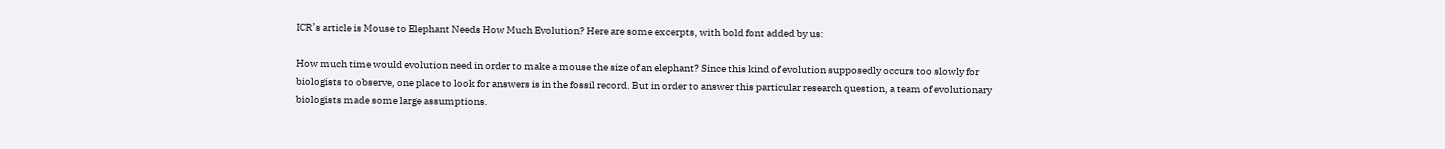ICR’s article is Mouse to Elephant Needs How Much Evolution? Here are some excerpts, with bold font added by us:

How much time would evolution need in order to make a mouse the size of an elephant? Since this kind of evolution supposedly occurs too slowly for biologists to observe, one place to look for answers is in the fossil record. But in order to answer this particular research question, a team of evolutionary biologists made some large assumptions.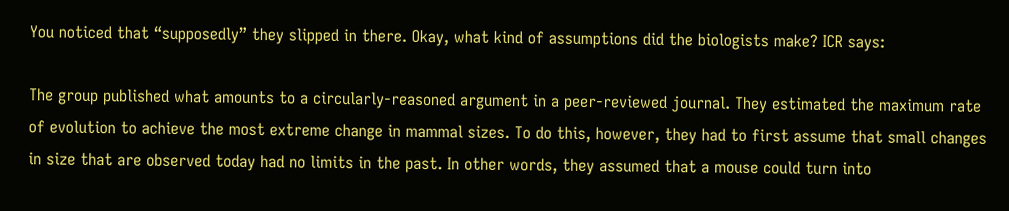You noticed that “supposedly” they slipped in there. Okay, what kind of assumptions did the biologists make? ICR says:

The group published what amounts to a circularly-reasoned argument in a peer-reviewed journal. They estimated the maximum rate of evolution to achieve the most extreme change in mammal sizes. To do this, however, they had to first assume that small changes in size that are observed today had no limits in the past. In other words, they assumed that a mouse could turn into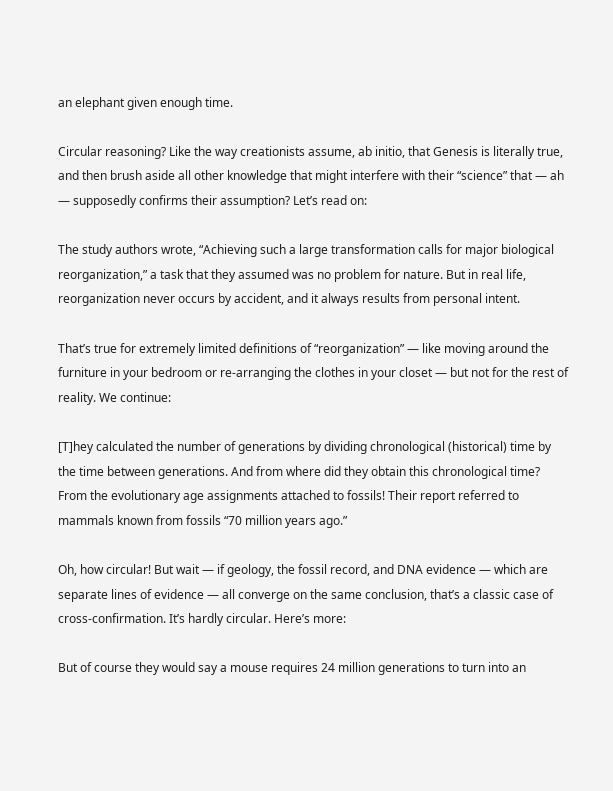an elephant given enough time.

Circular reasoning? Like the way creationists assume, ab initio, that Genesis is literally true, and then brush aside all other knowledge that might interfere with their “science” that — ah — supposedly confirms their assumption? Let’s read on:

The study authors wrote, “Achieving such a large transformation calls for major biological reorganization,” a task that they assumed was no problem for nature. But in real life, reorganization never occurs by accident, and it always results from personal intent.

That’s true for extremely limited definitions of “reorganization” — like moving around the furniture in your bedroom or re-arranging the clothes in your closet — but not for the rest of reality. We continue:

[T]hey calculated the number of generations by dividing chronological (historical) time by the time between generations. And from where did they obtain this chronological time? From the evolutionary age assignments attached to fossils! Their report referred to mammals known from fossils “70 million years ago.”

Oh, how circular! But wait — if geology, the fossil record, and DNA evidence — which are separate lines of evidence — all converge on the same conclusion, that’s a classic case of cross-confirmation. It’s hardly circular. Here’s more:

But of course they would say a mouse requires 24 million generations to turn into an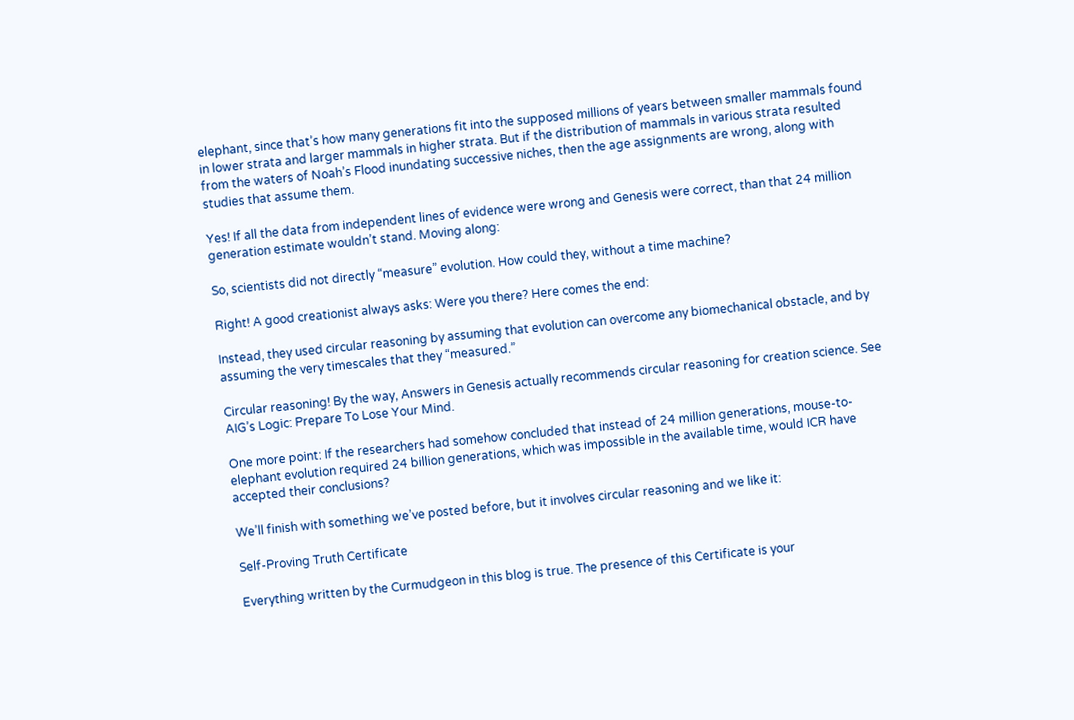elephant, since that’s how many generations fit into the supposed millions of years between smaller mammals found in lower strata and larger mammals in higher strata. But if the distribution of mammals in various strata resulted from the waters of Noah’s Flood inundating successive niches, then the age assignments are wrong, along with studies that assume them.

Yes! If all the data from independent lines of evidence were wrong and Genesis were correct, than that 24 million generation estimate wouldn’t stand. Moving along:

So, scientists did not directly “measure” evolution. How could they, without a time machine?

Right! A good creationist always asks: Were you there? Here comes the end:

Instead, they used circular reasoning by assuming that evolution can overcome any biomechanical obstacle, and by assuming the very timescales that they “measured.”

Circular reasoning! By the way, Answers in Genesis actually recommends circular reasoning for creation science. See AIG’s Logic: Prepare To Lose Your Mind.

One more point: If the researchers had somehow concluded that instead of 24 million generations, mouse-to-elephant evolution required 24 billion generations, which was impossible in the available time, would ICR have accepted their conclusions?

We’ll finish with something we’ve posted before, but it involves circular reasoning and we like it:

Self-Proving Truth Certificate

Everything written by the Curmudgeon in this blog is true. The presence of this Certificate is your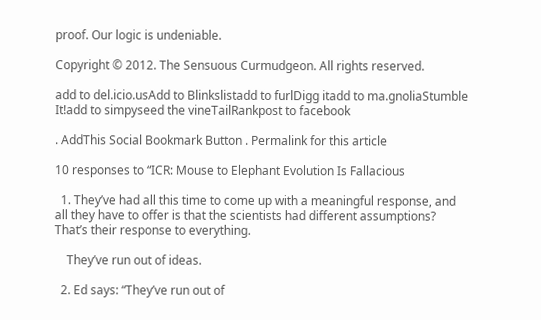proof. Our logic is undeniable.

Copyright © 2012. The Sensuous Curmudgeon. All rights reserved.

add to del.icio.usAdd to Blinkslistadd to furlDigg itadd to ma.gnoliaStumble It!add to simpyseed the vineTailRankpost to facebook

. AddThis Social Bookmark Button . Permalink for this article

10 responses to “ICR: Mouse to Elephant Evolution Is Fallacious

  1. They’ve had all this time to come up with a meaningful response, and all they have to offer is that the scientists had different assumptions? That’s their response to everything.

    They’ve run out of ideas.

  2. Ed says: “They’ve run out of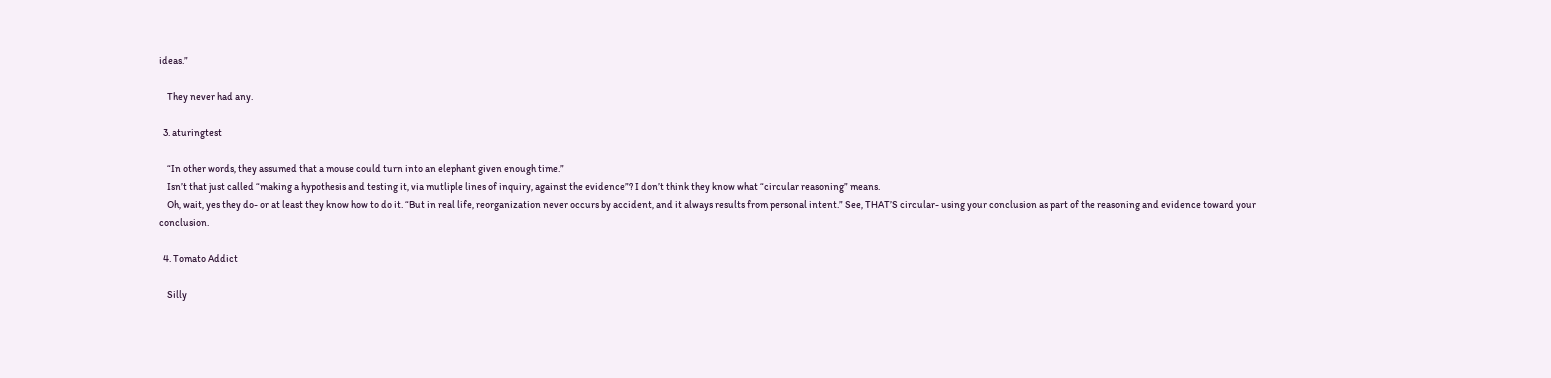ideas.”

    They never had any.

  3. aturingtest

    “In other words, they assumed that a mouse could turn into an elephant given enough time.”
    Isn’t that just called “making a hypothesis and testing it, via mutliple lines of inquiry, against the evidence”? I don’t think they know what “circular reasoning” means.
    Oh, wait, yes they do- or at least they know how to do it. “But in real life, reorganization never occurs by accident, and it always results from personal intent.” See, THAT’S circular- using your conclusion as part of the reasoning and evidence toward your conclusion.

  4. Tomato Addict

    Silly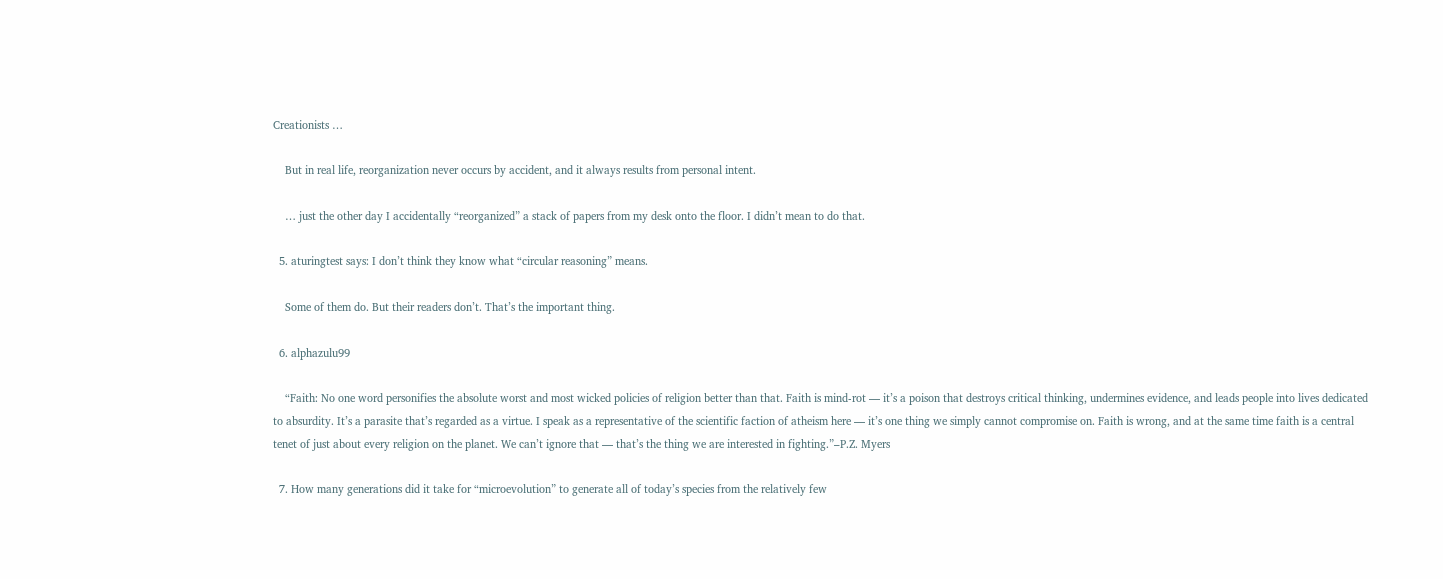Creationists …

    But in real life, reorganization never occurs by accident, and it always results from personal intent.

    … just the other day I accidentally “reorganized” a stack of papers from my desk onto the floor. I didn’t mean to do that.

  5. aturingtest says: I don’t think they know what “circular reasoning” means.

    Some of them do. But their readers don’t. That’s the important thing.

  6. alphazulu99

    “Faith: No one word personifies the absolute worst and most wicked policies of religion better than that. Faith is mind-rot — it’s a poison that destroys critical thinking, undermines evidence, and leads people into lives dedicated to absurdity. It’s a parasite that’s regarded as a virtue. I speak as a representative of the scientific faction of atheism here — it’s one thing we simply cannot compromise on. Faith is wrong, and at the same time faith is a central tenet of just about every religion on the planet. We can’t ignore that — that’s the thing we are interested in fighting.”–P.Z. Myers

  7. How many generations did it take for “microevolution” to generate all of today’s species from the relatively few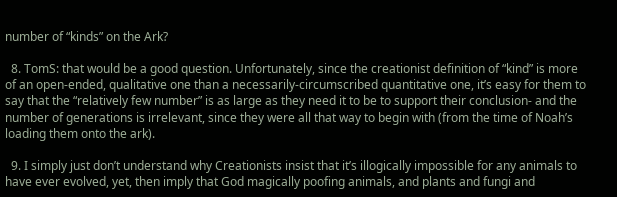number of “kinds” on the Ark?

  8. TomS: that would be a good question. Unfortunately, since the creationist definition of “kind” is more of an open-ended, qualitative one than a necessarily-circumscribed quantitative one, it’s easy for them to say that the “relatively few number” is as large as they need it to be to support their conclusion- and the number of generations is irrelevant, since they were all that way to begin with (from the time of Noah’s loading them onto the ark).

  9. I simply just don’t understand why Creationists insist that it’s illogically impossible for any animals to have ever evolved, yet, then imply that God magically poofing animals, and plants and fungi and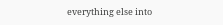everything else into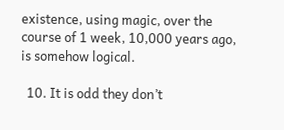existence, using magic, over the course of 1 week, 10,000 years ago, is somehow logical.

  10. It is odd they don’t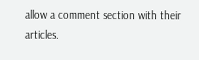allow a comment section with their articles.